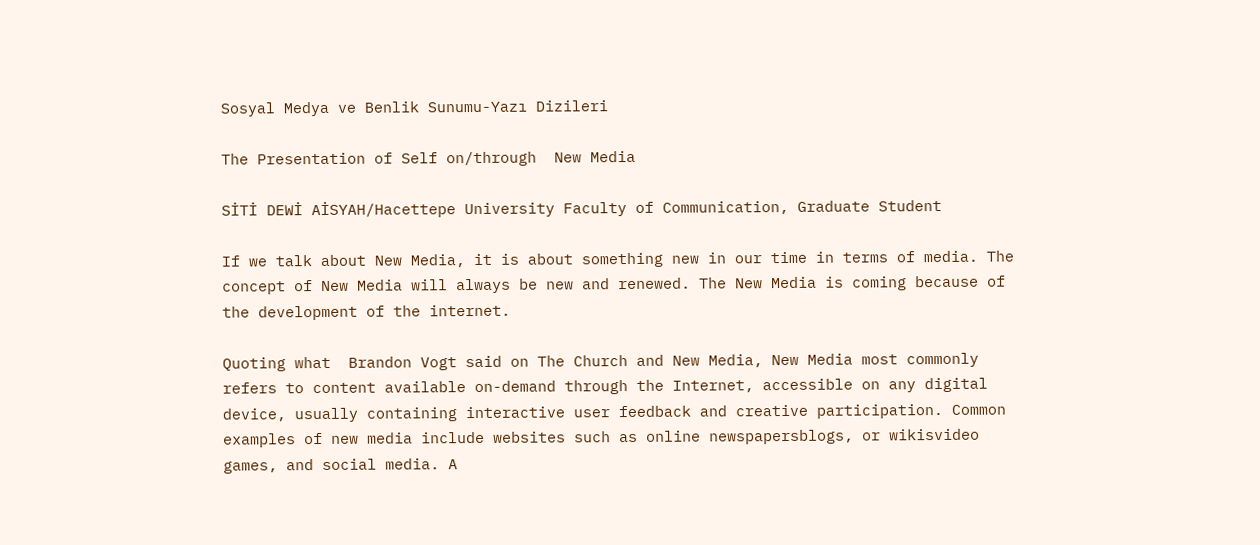Sosyal Medya ve Benlik Sunumu-Yazı Dizileri

The Presentation of Self on/through  New Media

SİTİ DEWİ AİSYAH/Hacettepe University Faculty of Communication, Graduate Student

If we talk about New Media, it is about something new in our time in terms of media. The concept of New Media will always be new and renewed. The New Media is coming because of the development of the internet.

Quoting what  Brandon Vogt said on The Church and New Media, New Media most commonly refers to content available on-demand through the Internet, accessible on any digital device, usually containing interactive user feedback and creative participation. Common examples of new media include websites such as online newspapersblogs, or wikisvideo games, and social media. A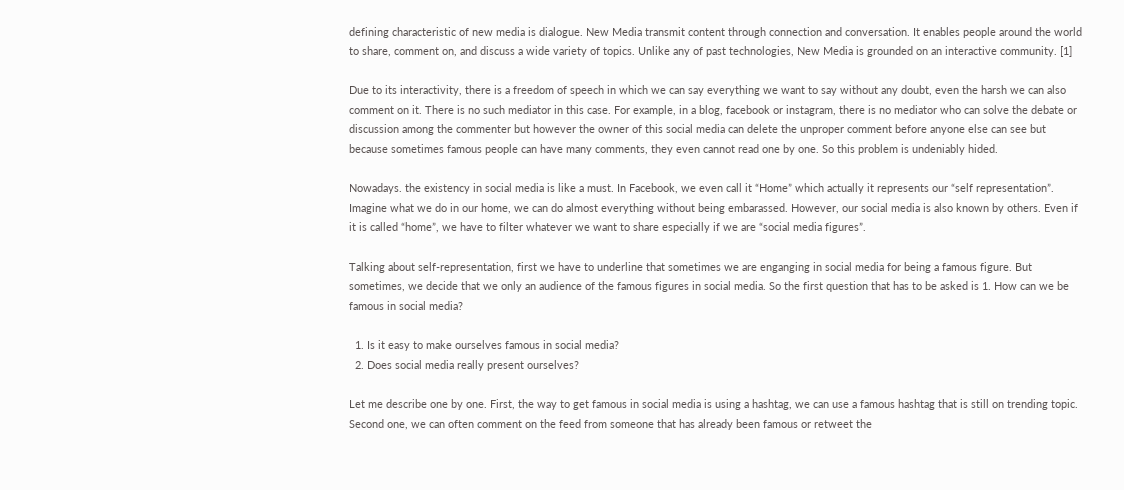defining characteristic of new media is dialogue. New Media transmit content through connection and conversation. It enables people around the world to share, comment on, and discuss a wide variety of topics. Unlike any of past technologies, New Media is grounded on an interactive community. [1]

Due to its interactivity, there is a freedom of speech in which we can say everything we want to say without any doubt, even the harsh we can also comment on it. There is no such mediator in this case. For example, in a blog, facebook or instagram, there is no mediator who can solve the debate or discussion among the commenter but however the owner of this social media can delete the unproper comment before anyone else can see but because sometimes famous people can have many comments, they even cannot read one by one. So this problem is undeniably hided.

Nowadays. the existency in social media is like a must. In Facebook, we even call it “Home” which actually it represents our “self representation”. Imagine what we do in our home, we can do almost everything without being embarassed. However, our social media is also known by others. Even if it is called “home”, we have to filter whatever we want to share especially if we are “social media figures”.

Talking about self-representation, first we have to underline that sometimes we are enganging in social media for being a famous figure. But sometimes, we decide that we only an audience of the famous figures in social media. So the first question that has to be asked is 1. How can we be famous in social media?

  1. Is it easy to make ourselves famous in social media?
  2. Does social media really present ourselves?

Let me describe one by one. First, the way to get famous in social media is using a hashtag, we can use a famous hashtag that is still on trending topic. Second one, we can often comment on the feed from someone that has already been famous or retweet the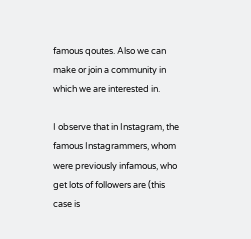famous qoutes. Also we can make or join a community in which we are interested in.

I observe that in Instagram, the famous Instagrammers, whom were previously infamous, who get lots of followers are (this case is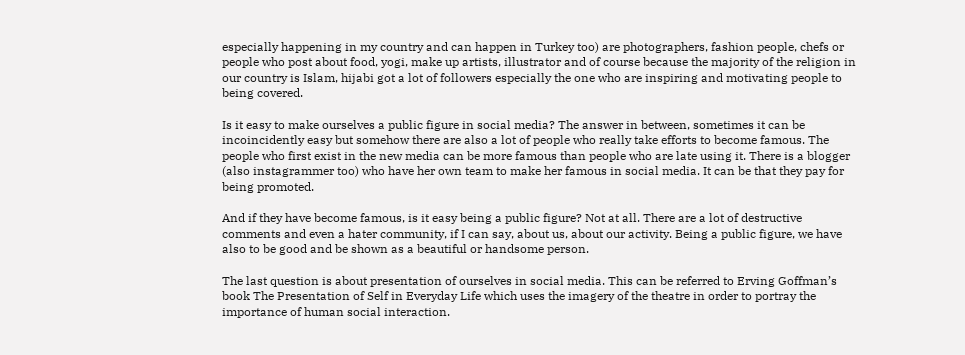especially happening in my country and can happen in Turkey too) are photographers, fashion people, chefs or people who post about food, yogi, make up artists, illustrator and of course because the majority of the religion in our country is Islam, hijabi got a lot of followers especially the one who are inspiring and motivating people to being covered.

Is it easy to make ourselves a public figure in social media? The answer in between, sometimes it can be incoincidently easy but somehow there are also a lot of people who really take efforts to become famous. The people who first exist in the new media can be more famous than people who are late using it. There is a blogger (also instagrammer too) who have her own team to make her famous in social media. It can be that they pay for being promoted.

And if they have become famous, is it easy being a public figure? Not at all. There are a lot of destructive comments and even a hater community, if I can say, about us, about our activity. Being a public figure, we have also to be good and be shown as a beautiful or handsome person.

The last question is about presentation of ourselves in social media. This can be referred to Erving Goffman’s book The Presentation of Self in Everyday Life which uses the imagery of the theatre in order to portray the importance of human social interaction.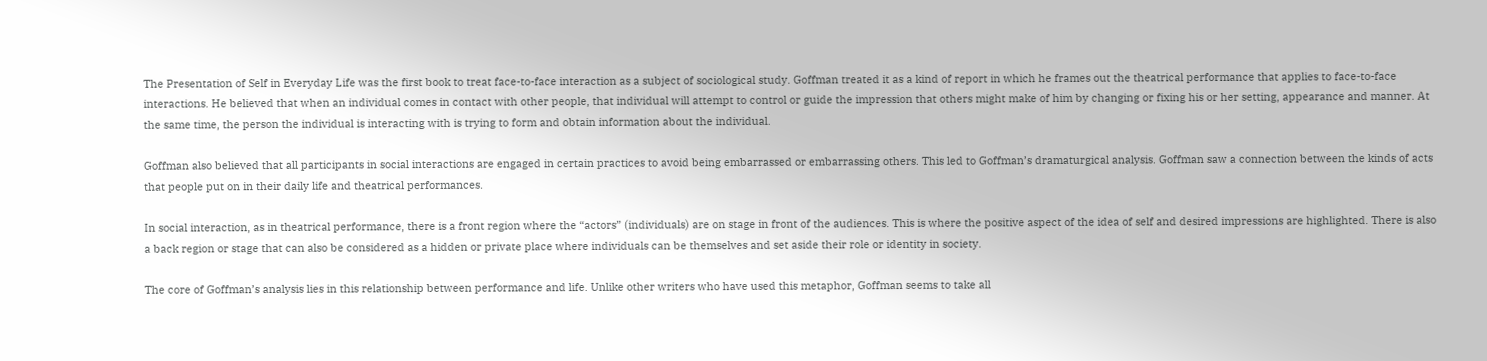The Presentation of Self in Everyday Life was the first book to treat face-to-face interaction as a subject of sociological study. Goffman treated it as a kind of report in which he frames out the theatrical performance that applies to face-to-face interactions. He believed that when an individual comes in contact with other people, that individual will attempt to control or guide the impression that others might make of him by changing or fixing his or her setting, appearance and manner. At the same time, the person the individual is interacting with is trying to form and obtain information about the individual.

Goffman also believed that all participants in social interactions are engaged in certain practices to avoid being embarrassed or embarrassing others. This led to Goffman’s dramaturgical analysis. Goffman saw a connection between the kinds of acts that people put on in their daily life and theatrical performances.

In social interaction, as in theatrical performance, there is a front region where the “actors” (individuals) are on stage in front of the audiences. This is where the positive aspect of the idea of self and desired impressions are highlighted. There is also a back region or stage that can also be considered as a hidden or private place where individuals can be themselves and set aside their role or identity in society.

The core of Goffman’s analysis lies in this relationship between performance and life. Unlike other writers who have used this metaphor, Goffman seems to take all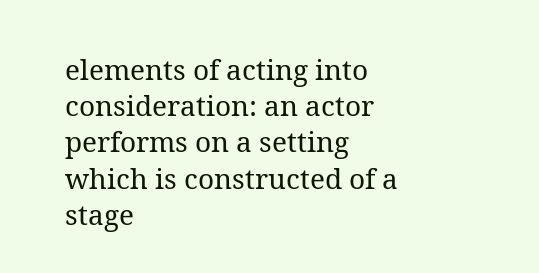elements of acting into consideration: an actor performs on a setting which is constructed of a stage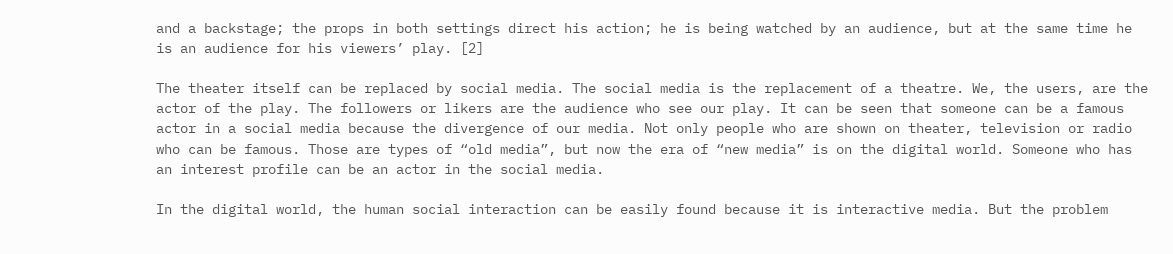and a backstage; the props in both settings direct his action; he is being watched by an audience, but at the same time he is an audience for his viewers’ play. [2]

The theater itself can be replaced by social media. The social media is the replacement of a theatre. We, the users, are the actor of the play. The followers or likers are the audience who see our play. It can be seen that someone can be a famous actor in a social media because the divergence of our media. Not only people who are shown on theater, television or radio who can be famous. Those are types of “old media”, but now the era of “new media” is on the digital world. Someone who has an interest profile can be an actor in the social media.

In the digital world, the human social interaction can be easily found because it is interactive media. But the problem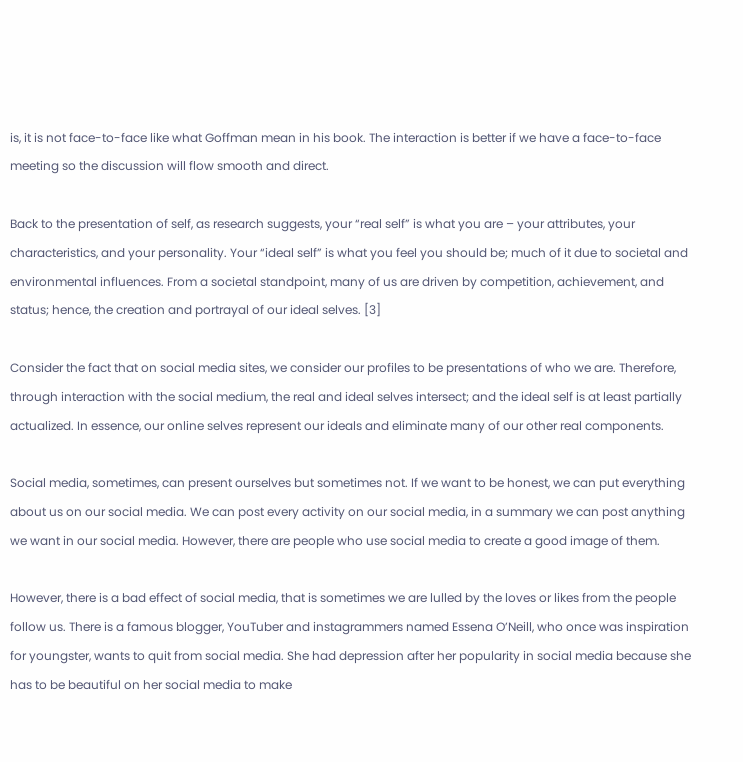is, it is not face-to-face like what Goffman mean in his book. The interaction is better if we have a face-to-face meeting so the discussion will flow smooth and direct.

Back to the presentation of self, as research suggests, your “real self” is what you are – your attributes, your characteristics, and your personality. Your “ideal self” is what you feel you should be; much of it due to societal and environmental influences. From a societal standpoint, many of us are driven by competition, achievement, and status; hence, the creation and portrayal of our ideal selves. [3]

Consider the fact that on social media sites, we consider our profiles to be presentations of who we are. Therefore, through interaction with the social medium, the real and ideal selves intersect; and the ideal self is at least partially actualized. In essence, our online selves represent our ideals and eliminate many of our other real components.

Social media, sometimes, can present ourselves but sometimes not. If we want to be honest, we can put everything about us on our social media. We can post every activity on our social media, in a summary we can post anything we want in our social media. However, there are people who use social media to create a good image of them.

However, there is a bad effect of social media, that is sometimes we are lulled by the loves or likes from the people follow us. There is a famous blogger, YouTuber and instagrammers named Essena O’Neill, who once was inspiration for youngster, wants to quit from social media. She had depression after her popularity in social media because she has to be beautiful on her social media to make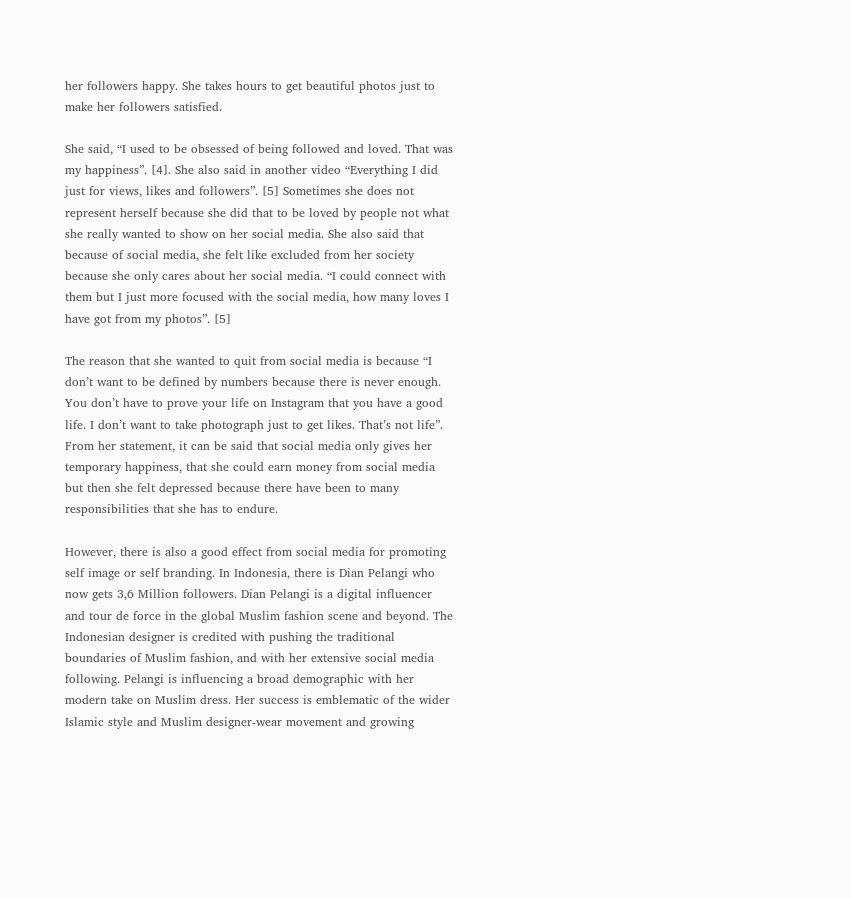her followers happy. She takes hours to get beautiful photos just to make her followers satisfied.

She said, “I used to be obsessed of being followed and loved. That was my happiness”. [4]. She also said in another video “Everything I did just for views, likes and followers”. [5] Sometimes she does not represent herself because she did that to be loved by people not what she really wanted to show on her social media. She also said that because of social media, she felt like excluded from her society because she only cares about her social media. “I could connect with them but I just more focused with the social media, how many loves I have got from my photos”. [5]

The reason that she wanted to quit from social media is because “I don’t want to be defined by numbers because there is never enough. You don’t have to prove your life on Instagram that you have a good life. I don’t want to take photograph just to get likes. That’s not life”. From her statement, it can be said that social media only gives her temporary happiness, that she could earn money from social media but then she felt depressed because there have been to many responsibilities that she has to endure.

However, there is also a good effect from social media for promoting self image or self branding. In Indonesia, there is Dian Pelangi who now gets 3,6 Million followers. Dian Pelangi is a digital influencer and tour de force in the global Muslim fashion scene and beyond. The Indonesian designer is credited with pushing the traditional boundaries of Muslim fashion, and with her extensive social media following. Pelangi is influencing a broad demographic with her modern take on Muslim dress. Her success is emblematic of the wider Islamic style and Muslim designer-wear movement and growing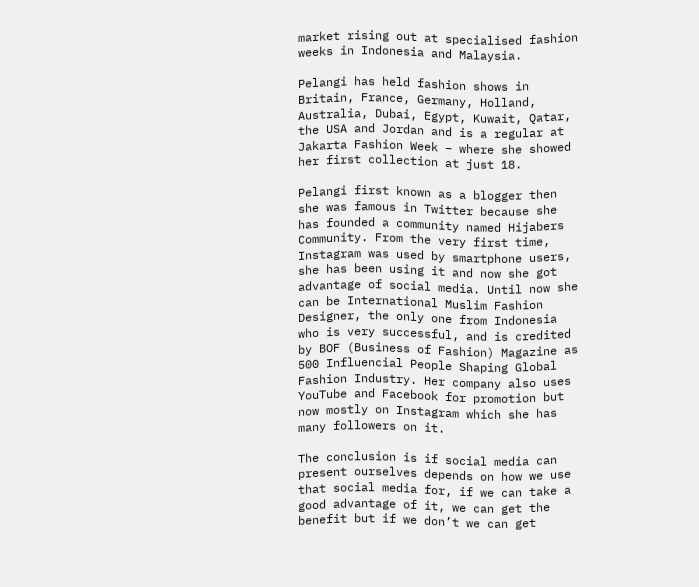market rising out at specialised fashion weeks in Indonesia and Malaysia.

Pelangi has held fashion shows in Britain, France, Germany, Holland, Australia, Dubai, Egypt, Kuwait, Qatar, the USA and Jordan and is a regular at Jakarta Fashion Week – where she showed her first collection at just 18.

Pelangi first known as a blogger then she was famous in Twitter because she has founded a community named Hijabers Community. From the very first time, Instagram was used by smartphone users, she has been using it and now she got advantage of social media. Until now she can be International Muslim Fashion Designer, the only one from Indonesia who is very successful, and is credited by BOF (Business of Fashion) Magazine as 500 Influencial People Shaping Global Fashion Industry. Her company also uses YouTube and Facebook for promotion but now mostly on Instagram which she has many followers on it.

The conclusion is if social media can present ourselves depends on how we use that social media for, if we can take a good advantage of it, we can get the benefit but if we don’t we can get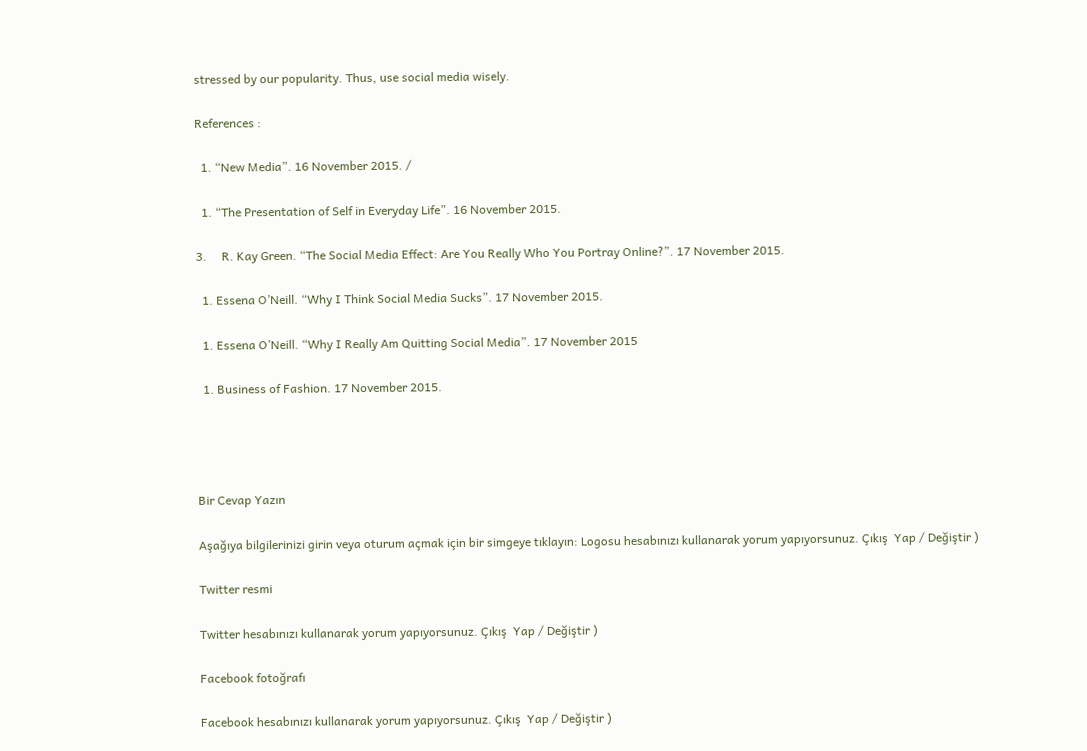stressed by our popularity. Thus, use social media wisely.

References :

  1. “New Media”. 16 November 2015. /

  1. “The Presentation of Self in Everyday Life”. 16 November 2015.

3.     R. Kay Green. “The Social Media Effect: Are You Really Who You Portray Online?”. 17 November 2015.

  1. Essena O’Neill. “Why I Think Social Media Sucks”. 17 November 2015.

  1. Essena O’Neill. “Why I Really Am Quitting Social Media”. 17 November 2015

  1. Business of Fashion. 17 November 2015.




Bir Cevap Yazın

Aşağıya bilgilerinizi girin veya oturum açmak için bir simgeye tıklayın: Logosu hesabınızı kullanarak yorum yapıyorsunuz. Çıkış  Yap / Değiştir )

Twitter resmi

Twitter hesabınızı kullanarak yorum yapıyorsunuz. Çıkış  Yap / Değiştir )

Facebook fotoğrafı

Facebook hesabınızı kullanarak yorum yapıyorsunuz. Çıkış  Yap / Değiştir )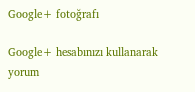Google+ fotoğrafı

Google+ hesabınızı kullanarak yorum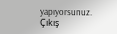yapıyorsunuz. Çıkış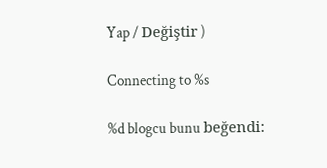Yap / Değiştir )

Connecting to %s

%d blogcu bunu beğendi: